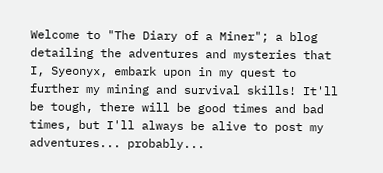Welcome to "The Diary of a Miner"; a blog detailing the adventures and mysteries that I, Syeonyx, embark upon in my quest to further my mining and survival skills! It'll be tough, there will be good times and bad times, but I'll always be alive to post my adventures... probably...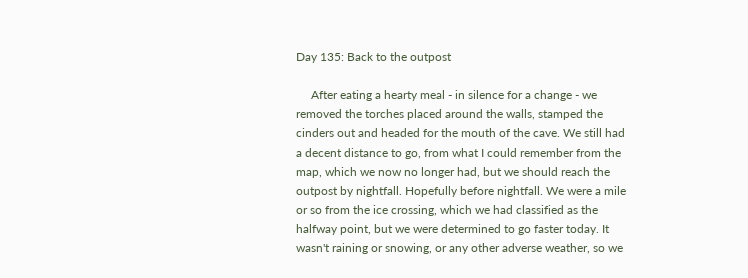Day 135: Back to the outpost

     After eating a hearty meal - in silence for a change - we removed the torches placed around the walls, stamped the cinders out and headed for the mouth of the cave. We still had a decent distance to go, from what I could remember from the map, which we now no longer had, but we should reach the outpost by nightfall. Hopefully before nightfall. We were a mile or so from the ice crossing, which we had classified as the halfway point, but we were determined to go faster today. It wasn't raining or snowing, or any other adverse weather, so we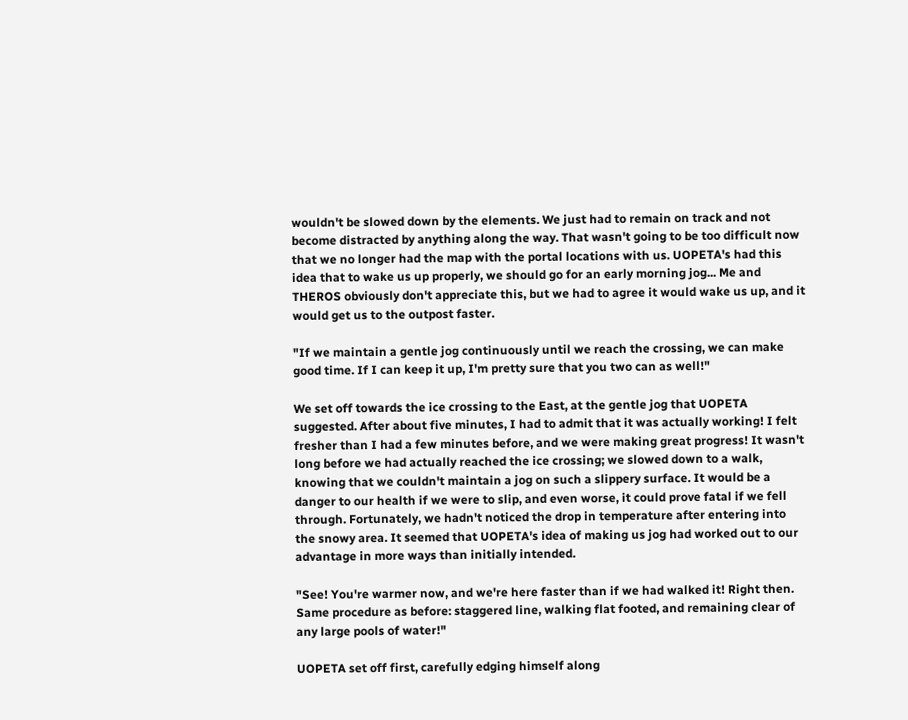wouldn't be slowed down by the elements. We just had to remain on track and not become distracted by anything along the way. That wasn't going to be too difficult now that we no longer had the map with the portal locations with us. UOPETA's had this idea that to wake us up properly, we should go for an early morning jog... Me and THEROS obviously don't appreciate this, but we had to agree it would wake us up, and it would get us to the outpost faster.

"If we maintain a gentle jog continuously until we reach the crossing, we can make good time. If I can keep it up, I'm pretty sure that you two can as well!"

We set off towards the ice crossing to the East, at the gentle jog that UOPETA suggested. After about five minutes, I had to admit that it was actually working! I felt fresher than I had a few minutes before, and we were making great progress! It wasn't long before we had actually reached the ice crossing; we slowed down to a walk, knowing that we couldn't maintain a jog on such a slippery surface. It would be a danger to our health if we were to slip, and even worse, it could prove fatal if we fell through. Fortunately, we hadn't noticed the drop in temperature after entering into the snowy area. It seemed that UOPETA's idea of making us jog had worked out to our advantage in more ways than initially intended.

"See! You're warmer now, and we're here faster than if we had walked it! Right then. Same procedure as before: staggered line, walking flat footed, and remaining clear of any large pools of water!"

UOPETA set off first, carefully edging himself along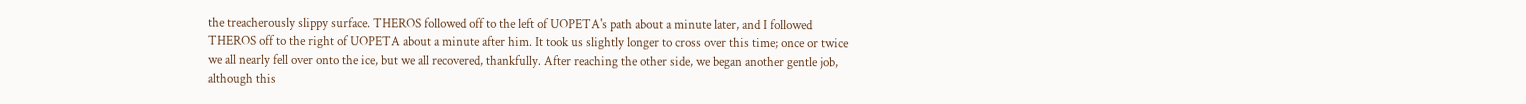the treacherously slippy surface. THEROS followed off to the left of UOPETA's path about a minute later, and I followed THEROS off to the right of UOPETA about a minute after him. It took us slightly longer to cross over this time; once or twice we all nearly fell over onto the ice, but we all recovered, thankfully. After reaching the other side, we began another gentle job, although this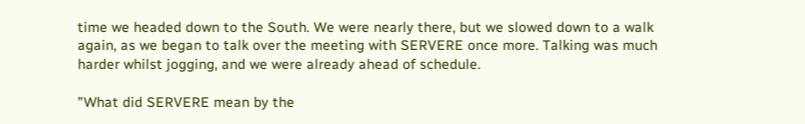time we headed down to the South. We were nearly there, but we slowed down to a walk again, as we began to talk over the meeting with SERVERE once more. Talking was much harder whilst jogging, and we were already ahead of schedule.

"What did SERVERE mean by the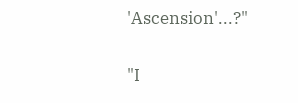'Ascension'...?"

"I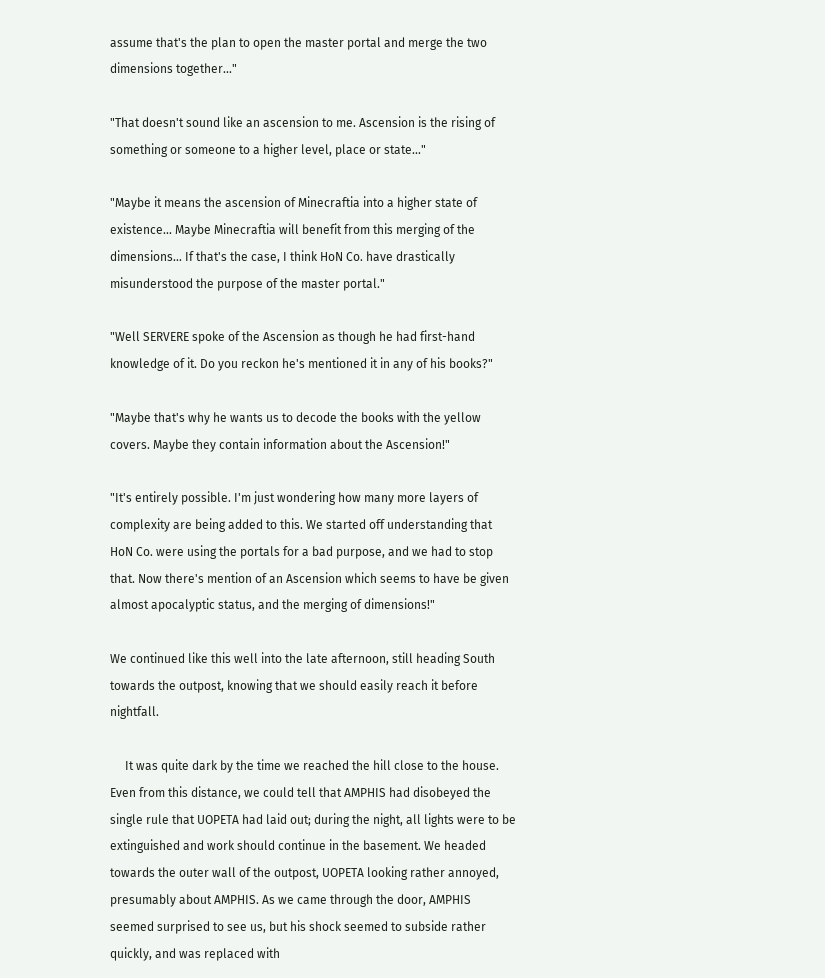assume that's the plan to open the master portal and merge the two dimensions together..."

"That doesn't sound like an ascension to me. Ascension is the rising of something or someone to a higher level, place or state..."

"Maybe it means the ascension of Minecraftia into a higher state of existence... Maybe Minecraftia will benefit from this merging of the dimensions... If that's the case, I think HoN Co. have drastically misunderstood the purpose of the master portal."

"Well SERVERE spoke of the Ascension as though he had first-hand knowledge of it. Do you reckon he's mentioned it in any of his books?"

"Maybe that's why he wants us to decode the books with the yellow covers. Maybe they contain information about the Ascension!"

"It's entirely possible. I'm just wondering how many more layers of complexity are being added to this. We started off understanding that HoN Co. were using the portals for a bad purpose, and we had to stop that. Now there's mention of an Ascension which seems to have be given almost apocalyptic status, and the merging of dimensions!"

We continued like this well into the late afternoon, still heading South towards the outpost, knowing that we should easily reach it before nightfall.

     It was quite dark by the time we reached the hill close to the house. Even from this distance, we could tell that AMPHIS had disobeyed the single rule that UOPETA had laid out; during the night, all lights were to be extinguished and work should continue in the basement. We headed towards the outer wall of the outpost, UOPETA looking rather annoyed, presumably about AMPHIS. As we came through the door, AMPHIS seemed surprised to see us, but his shock seemed to subside rather quickly, and was replaced with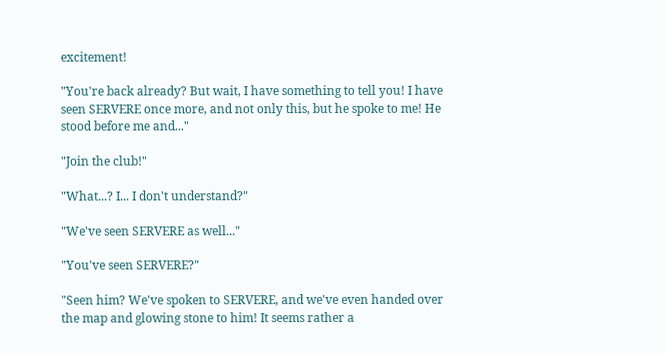excitement!

"You're back already? But wait, I have something to tell you! I have seen SERVERE once more, and not only this, but he spoke to me! He stood before me and..."

"Join the club!"

"What...? I... I don't understand?"

"We've seen SERVERE as well..."

"You've seen SERVERE?"

"Seen him? We've spoken to SERVERE, and we've even handed over the map and glowing stone to him! It seems rather a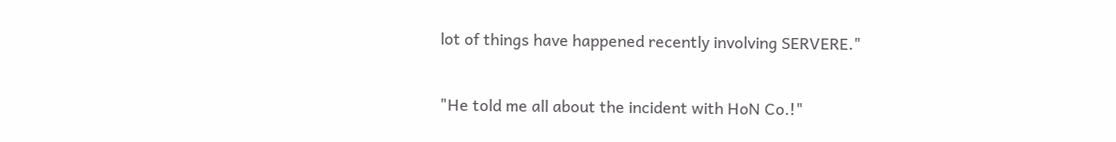lot of things have happened recently involving SERVERE."

"He told me all about the incident with HoN Co.!"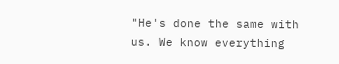"He's done the same with us. We know everything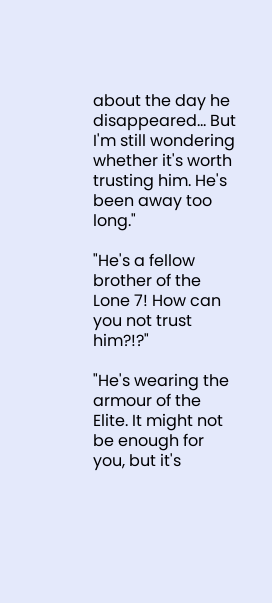about the day he disappeared... But I'm still wondering whether it's worth trusting him. He's been away too long."

"He's a fellow brother of the Lone 7! How can you not trust him?!?"

"He's wearing the armour of the Elite. It might not be enough for you, but it's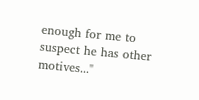enough for me to suspect he has other motives..."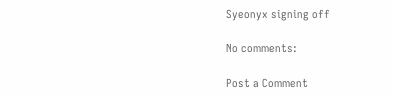Syeonyx signing off

No comments:

Post a Comment